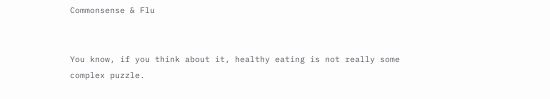Commonsense & Flu


You know, if you think about it, healthy eating is not really some complex puzzle.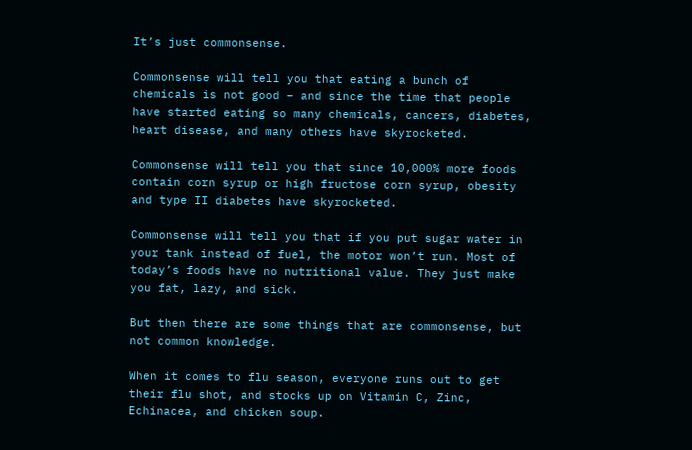It’s just commonsense.

Commonsense will tell you that eating a bunch of chemicals is not good – and since the time that people have started eating so many chemicals, cancers, diabetes, heart disease, and many others have skyrocketed.

Commonsense will tell you that since 10,000% more foods contain corn syrup or high fructose corn syrup, obesity and type II diabetes have skyrocketed.

Commonsense will tell you that if you put sugar water in your tank instead of fuel, the motor won’t run. Most of today’s foods have no nutritional value. They just make you fat, lazy, and sick.

But then there are some things that are commonsense, but not common knowledge.

When it comes to flu season, everyone runs out to get their flu shot, and stocks up on Vitamin C, Zinc, Echinacea, and chicken soup.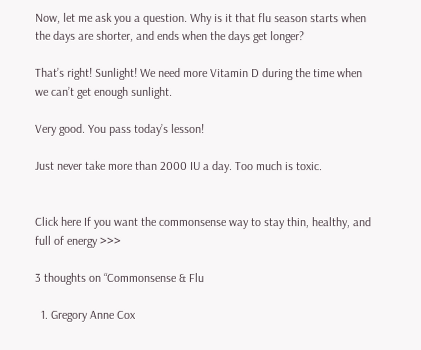Now, let me ask you a question. Why is it that flu season starts when the days are shorter, and ends when the days get longer?

That’s right! Sunlight! We need more Vitamin D during the time when we can’t get enough sunlight.

Very good. You pass today’s lesson!

Just never take more than 2000 IU a day. Too much is toxic.


Click here If you want the commonsense way to stay thin, healthy, and full of energy >>>

3 thoughts on “Commonsense & Flu

  1. Gregory Anne Cox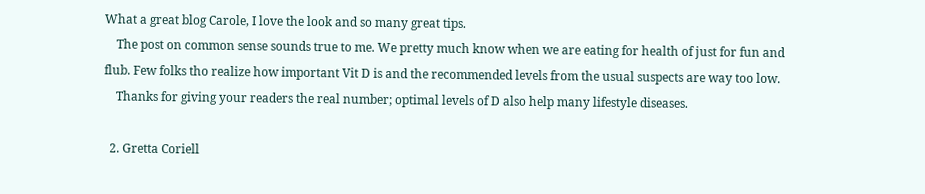What a great blog Carole, I love the look and so many great tips.
    The post on common sense sounds true to me. We pretty much know when we are eating for health of just for fun and flub. Few folks tho realize how important Vit D is and the recommended levels from the usual suspects are way too low.
    Thanks for giving your readers the real number; optimal levels of D also help many lifestyle diseases.

  2. Gretta Coriell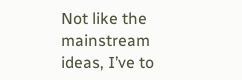Not like the mainstream ideas, I’ve to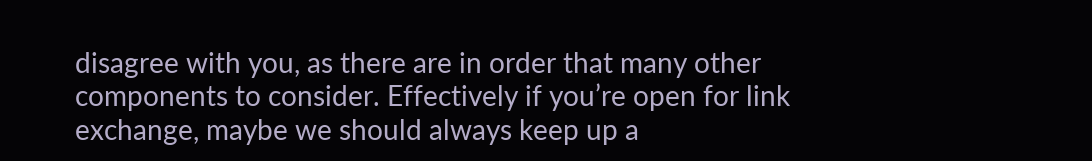disagree with you, as there are in order that many other components to consider. Effectively if you’re open for link exchange, maybe we should always keep up a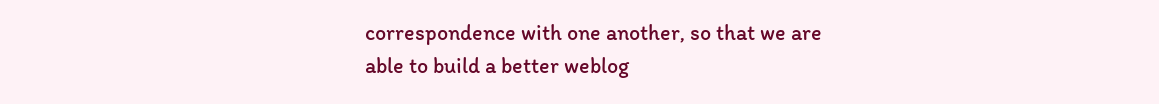correspondence with one another, so that we are able to build a better weblog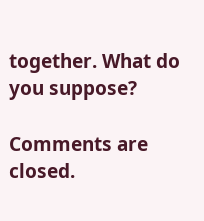together. What do you suppose?

Comments are closed.